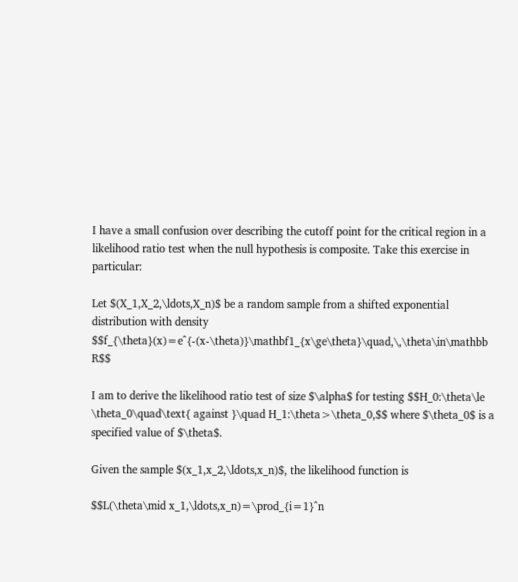I have a small confusion over describing the cutoff point for the critical region in a likelihood ratio test when the null hypothesis is composite. Take this exercise in particular:

Let $(X_1,X_2,\ldots,X_n)$ be a random sample from a shifted exponential distribution with density $$f_{\theta}(x)=e^{-(x-\theta)}\mathbf1_{x\ge\theta}\quad,\,\theta\in\mathbb R$$

I am to derive the likelihood ratio test of size $\alpha$ for testing $$H_0:\theta\le \theta_0\quad\text{ against }\quad H_1:\theta>\theta_0,$$ where $\theta_0$ is a specified value of $\theta$.

Given the sample $(x_1,x_2,\ldots,x_n)$, the likelihood function is

$$L(\theta\mid x_1,\ldots,x_n)=\prod_{i=1}^n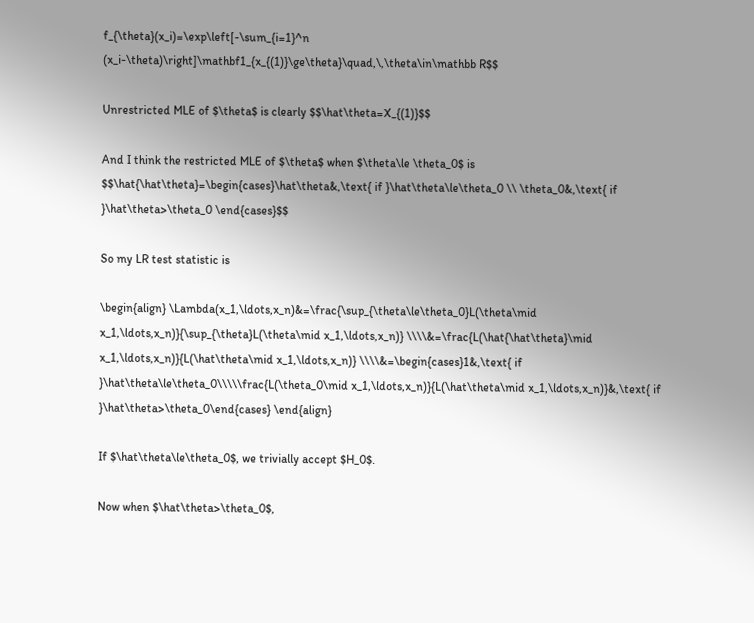f_{\theta}(x_i)=\exp\left[-\sum_{i=1}^n (x_i-\theta)\right]\mathbf1_{x_{(1)}\ge\theta}\quad,\,\theta\in\mathbb R$$

Unrestricted MLE of $\theta$ is clearly $$\hat\theta=X_{(1)}$$

And I think the restricted MLE of $\theta$ when $\theta\le \theta_0$ is $$\hat{\hat\theta}=\begin{cases}\hat\theta&,\text{ if }\hat\theta\le\theta_0 \\ \theta_0&,\text{ if }\hat\theta>\theta_0 \end{cases}$$

So my LR test statistic is

\begin{align} \Lambda(x_1,\ldots,x_n)&=\frac{\sup_{\theta\le\theta_0}L(\theta\mid x_1,\ldots,x_n)}{\sup_{\theta}L(\theta\mid x_1,\ldots,x_n)} \\\\&=\frac{L(\hat{\hat\theta}\mid x_1,\ldots,x_n)}{L(\hat\theta\mid x_1,\ldots,x_n)} \\\\&=\begin{cases}1&,\text{ if }\hat\theta\le\theta_0\\\\\frac{L(\theta_0\mid x_1,\ldots,x_n)}{L(\hat\theta\mid x_1,\ldots,x_n)}&,\text{ if }\hat\theta>\theta_0\end{cases} \end{align}

If $\hat\theta\le\theta_0$, we trivially accept $H_0$.

Now when $\hat\theta>\theta_0$,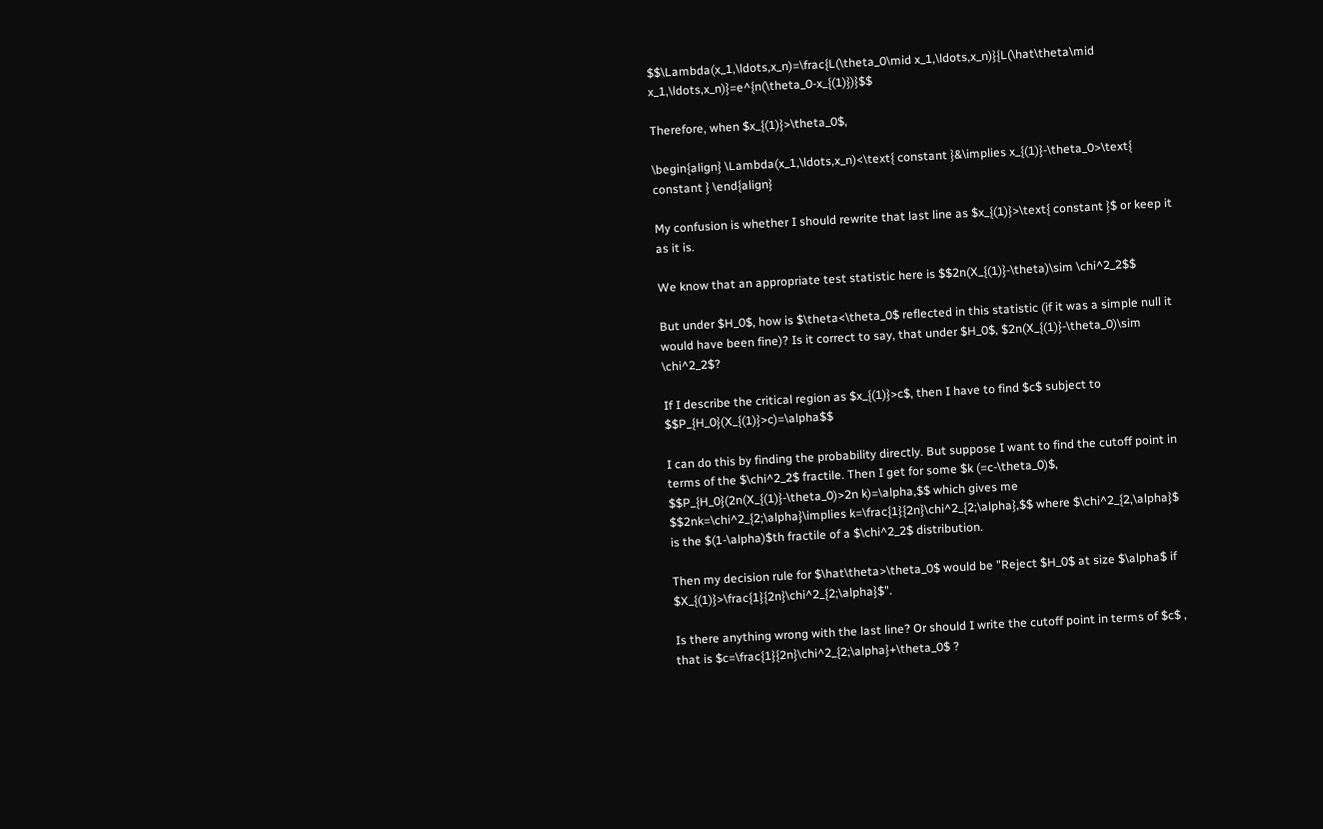$$\Lambda(x_1,\ldots,x_n)=\frac{L(\theta_0\mid x_1,\ldots,x_n)}{L(\hat\theta\mid x_1,\ldots,x_n)}=e^{n(\theta_0-x_{(1)})}$$

Therefore, when $x_{(1)}>\theta_0$,

\begin{align} \Lambda(x_1,\ldots,x_n)<\text{ constant }&\implies x_{(1)}-\theta_0>\text{ constant } \end{align}

My confusion is whether I should rewrite that last line as $x_{(1)}>\text{ constant }$ or keep it as it is.

We know that an appropriate test statistic here is $$2n(X_{(1)}-\theta)\sim \chi^2_2$$

But under $H_0$, how is $\theta<\theta_0$ reflected in this statistic (if it was a simple null it would have been fine)? Is it correct to say, that under $H_0$, $2n(X_{(1)}-\theta_0)\sim \chi^2_2$?

If I describe the critical region as $x_{(1)}>c$, then I have to find $c$ subject to $$P_{H_0}(X_{(1)}>c)=\alpha$$

I can do this by finding the probability directly. But suppose I want to find the cutoff point in terms of the $\chi^2_2$ fractile. Then I get for some $k (=c-\theta_0)$, $$P_{H_0}(2n(X_{(1)}-\theta_0)>2n k)=\alpha,$$ which gives me $$2nk=\chi^2_{2;\alpha}\implies k=\frac{1}{2n}\chi^2_{2;\alpha},$$ where $\chi^2_{2,\alpha}$ is the $(1-\alpha)$th fractile of a $\chi^2_2$ distribution.

Then my decision rule for $\hat\theta>\theta_0$ would be "Reject $H_0$ at size $\alpha$ if $X_{(1)}>\frac{1}{2n}\chi^2_{2;\alpha}$".

Is there anything wrong with the last line? Or should I write the cutoff point in terms of $c$ , that is $c=\frac{1}{2n}\chi^2_{2;\alpha}+\theta_0$ ?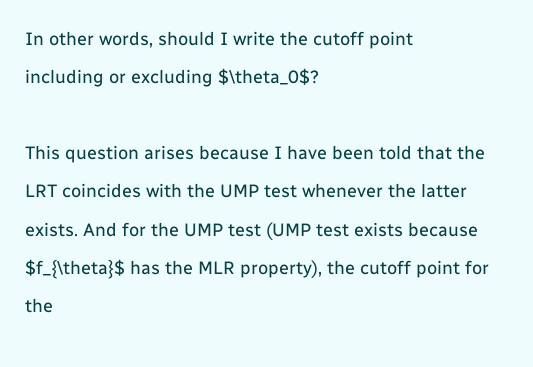In other words, should I write the cutoff point including or excluding $\theta_0$?

This question arises because I have been told that the LRT coincides with the UMP test whenever the latter exists. And for the UMP test (UMP test exists because $f_{\theta}$ has the MLR property), the cutoff point for the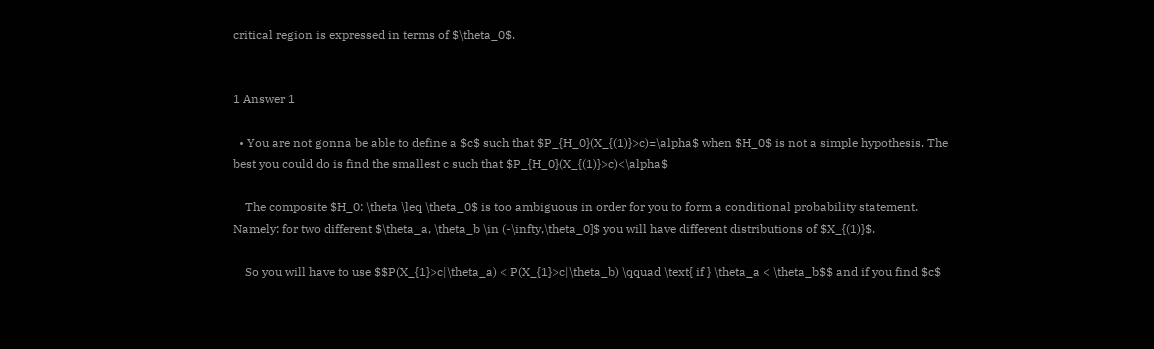critical region is expressed in terms of $\theta_0$.


1 Answer 1

  • You are not gonna be able to define a $c$ such that $P_{H_0}(X_{(1)}>c)=\alpha$ when $H_0$ is not a simple hypothesis. The best you could do is find the smallest c such that $P_{H_0}(X_{(1)}>c)<\alpha$

    The composite $H_0: \theta \leq \theta_0$ is too ambiguous in order for you to form a conditional probability statement. Namely: for two different $\theta_a, \theta_b \in (-\infty,\theta_0]$ you will have different distributions of $X_{(1)}$.

    So you will have to use $$P(X_{1}>c|\theta_a) < P(X_{1}>c|\theta_b) \qquad \text{ if } \theta_a < \theta_b$$ and if you find $c$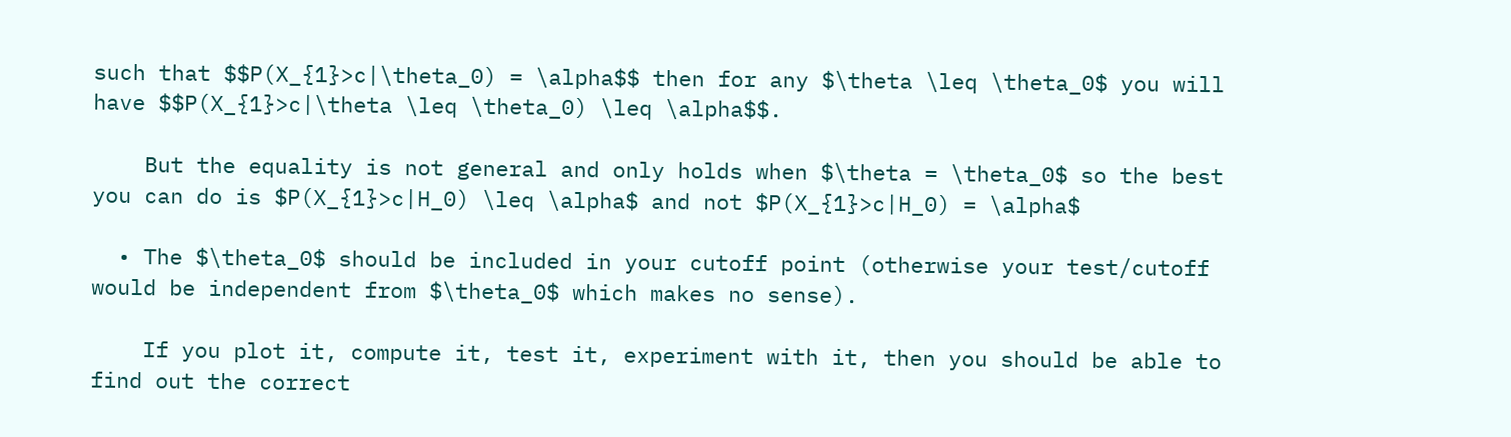such that $$P(X_{1}>c|\theta_0) = \alpha$$ then for any $\theta \leq \theta_0$ you will have $$P(X_{1}>c|\theta \leq \theta_0) \leq \alpha$$.

    But the equality is not general and only holds when $\theta = \theta_0$ so the best you can do is $P(X_{1}>c|H_0) \leq \alpha$ and not $P(X_{1}>c|H_0) = \alpha$

  • The $\theta_0$ should be included in your cutoff point (otherwise your test/cutoff would be independent from $\theta_0$ which makes no sense).

    If you plot it, compute it, test it, experiment with it, then you should be able to find out the correct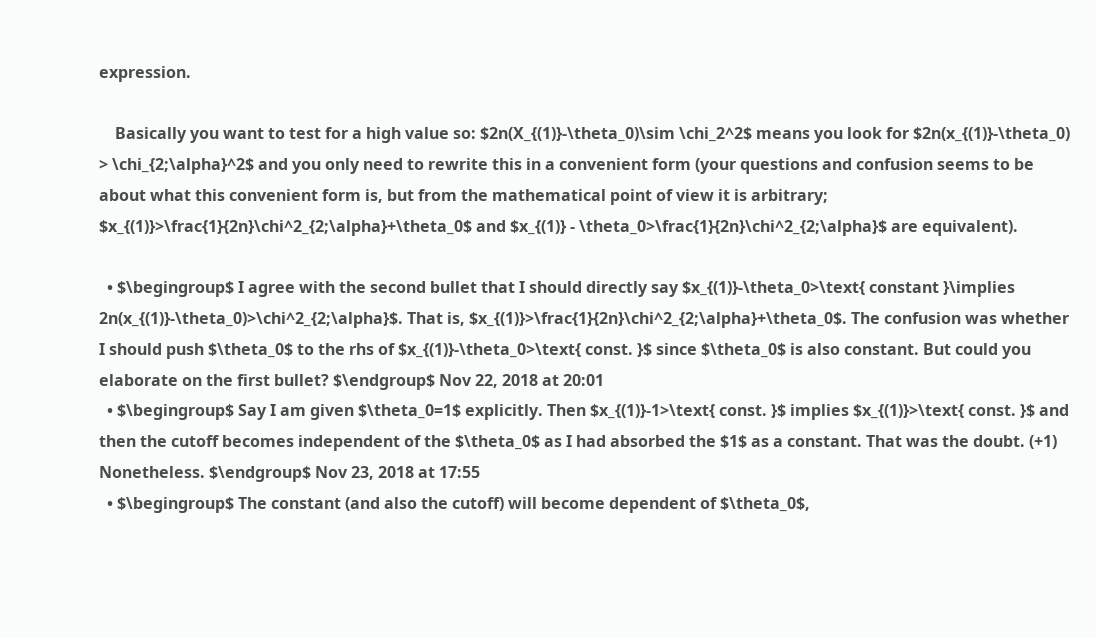expression.

    Basically you want to test for a high value so: $2n(X_{(1)}-\theta_0)\sim \chi_2^2$ means you look for $2n(x_{(1)}-\theta_0) > \chi_{2;\alpha}^2$ and you only need to rewrite this in a convenient form (your questions and confusion seems to be about what this convenient form is, but from the mathematical point of view it is arbitrary; $x_{(1)}>\frac{1}{2n}\chi^2_{2;\alpha}+\theta_0$ and $x_{(1)} - \theta_0>\frac{1}{2n}\chi^2_{2;\alpha}$ are equivalent).

  • $\begingroup$ I agree with the second bullet that I should directly say $x_{(1)}-\theta_0>\text{ constant }\implies 2n(x_{(1)}-\theta_0)>\chi^2_{2;\alpha}$. That is, $x_{(1)}>\frac{1}{2n}\chi^2_{2;\alpha}+\theta_0$. The confusion was whether I should push $\theta_0$ to the rhs of $x_{(1)}-\theta_0>\text{ const. }$ since $\theta_0$ is also constant. But could you elaborate on the first bullet? $\endgroup$ Nov 22, 2018 at 20:01
  • $\begingroup$ Say I am given $\theta_0=1$ explicitly. Then $x_{(1)}-1>\text{ const. }$ implies $x_{(1)}>\text{ const. }$ and then the cutoff becomes independent of the $\theta_0$ as I had absorbed the $1$ as a constant. That was the doubt. (+1) Nonetheless. $\endgroup$ Nov 23, 2018 at 17:55
  • $\begingroup$ The constant (and also the cutoff) will become dependent of $\theta_0$,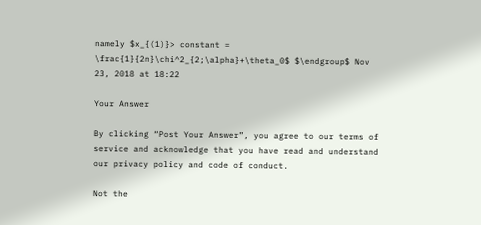namely $x_{(1)}> constant = \frac{1}{2n}\chi^2_{2;\alpha}+\theta_0$ $\endgroup$ Nov 23, 2018 at 18:22

Your Answer

By clicking “Post Your Answer”, you agree to our terms of service and acknowledge that you have read and understand our privacy policy and code of conduct.

Not the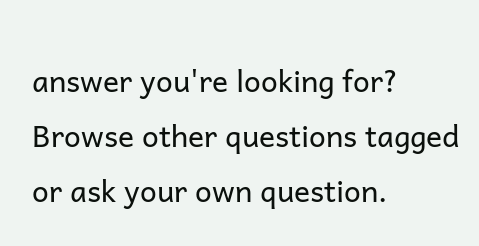answer you're looking for? Browse other questions tagged or ask your own question.